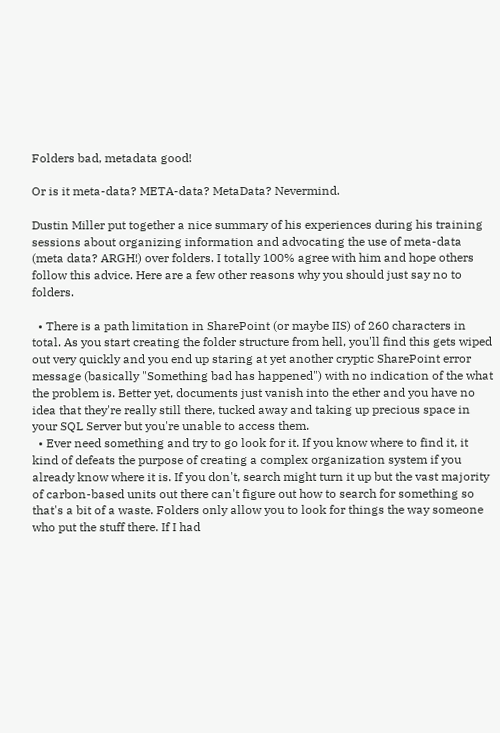Folders bad, metadata good!

Or is it meta-data? META-data? MetaData? Nevermind.

Dustin Miller put together a nice summary of his experiences during his training sessions about organizing information and advocating the use of meta-data (meta data? ARGH!) over folders. I totally 100% agree with him and hope others follow this advice. Here are a few other reasons why you should just say no to folders.

  • There is a path limitation in SharePoint (or maybe IIS) of 260 characters in total. As you start creating the folder structure from hell, you'll find this gets wiped out very quickly and you end up staring at yet another cryptic SharePoint error message (basically "Something bad has happened") with no indication of the what the problem is. Better yet, documents just vanish into the ether and you have no idea that they're really still there, tucked away and taking up precious space in your SQL Server but you're unable to access them.
  • Ever need something and try to go look for it. If you know where to find it, it kind of defeats the purpose of creating a complex organization system if you already know where it is. If you don't, search might turn it up but the vast majority of carbon-based units out there can't figure out how to search for something so that's a bit of a waste. Folders only allow you to look for things the way someone who put the stuff there. If I had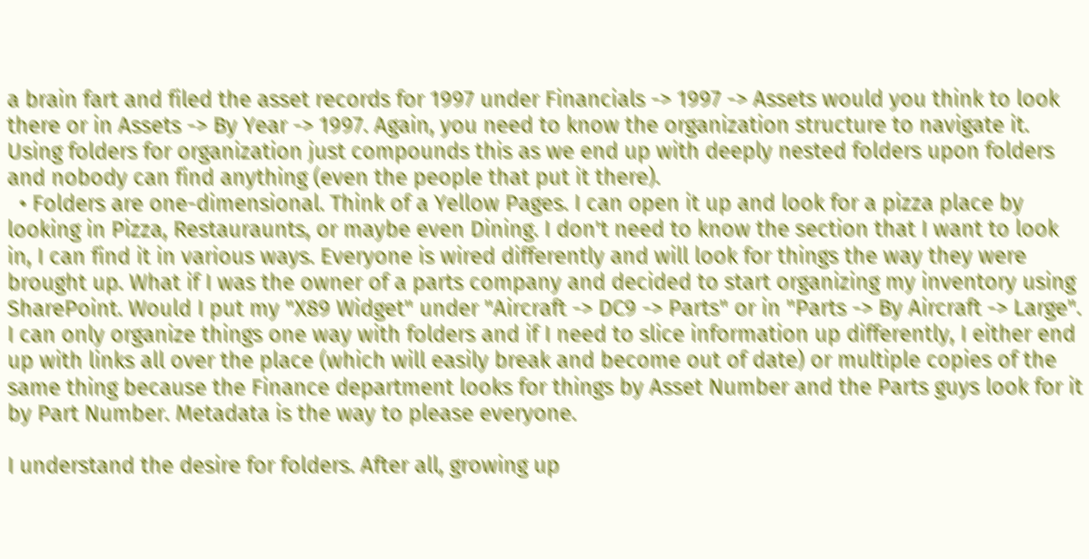a brain fart and filed the asset records for 1997 under Financials -> 1997 -> Assets would you think to look there or in Assets -> By Year -> 1997. Again, you need to know the organization structure to navigate it. Using folders for organization just compounds this as we end up with deeply nested folders upon folders and nobody can find anything (even the people that put it there).
  • Folders are one-dimensional. Think of a Yellow Pages. I can open it up and look for a pizza place by looking in Pizza, Restauraunts, or maybe even Dining. I don't need to know the section that I want to look in, I can find it in various ways. Everyone is wired differently and will look for things the way they were brought up. What if I was the owner of a parts company and decided to start organizing my inventory using SharePoint. Would I put my "X89 Widget" under "Aircraft -> DC9 -> Parts" or in "Parts -> By Aircraft -> Large". I can only organize things one way with folders and if I need to slice information up differently, I either end up with links all over the place (which will easily break and become out of date) or multiple copies of the same thing because the Finance department looks for things by Asset Number and the Parts guys look for it by Part Number. Metadata is the way to please everyone.

I understand the desire for folders. After all, growing up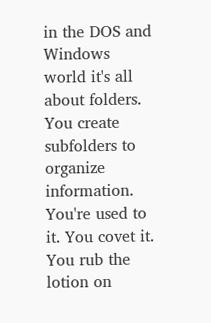in the DOS and Windows world it's all about folders. You create subfolders to organize information. You're used to it. You covet it. You rub the lotion on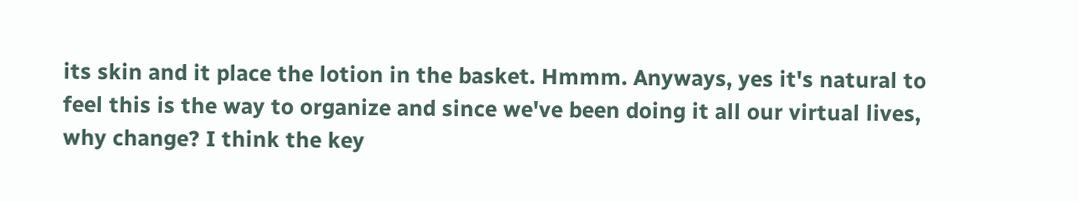its skin and it place the lotion in the basket. Hmmm. Anyways, yes it's natural to feel this is the way to organize and since we've been doing it all our virtual lives, why change? I think the key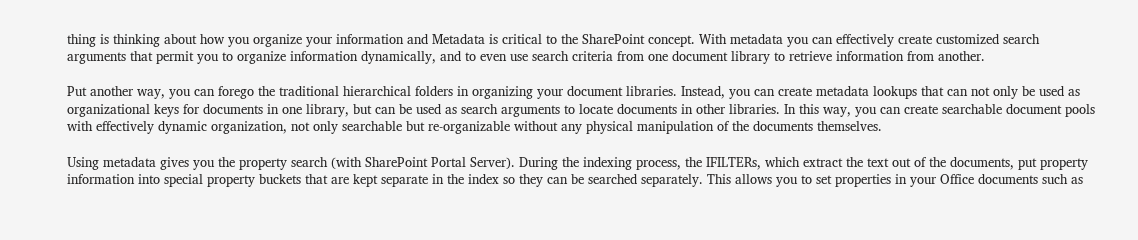thing is thinking about how you organize your information and Metadata is critical to the SharePoint concept. With metadata you can effectively create customized search arguments that permit you to organize information dynamically, and to even use search criteria from one document library to retrieve information from another.

Put another way, you can forego the traditional hierarchical folders in organizing your document libraries. Instead, you can create metadata lookups that can not only be used as organizational keys for documents in one library, but can be used as search arguments to locate documents in other libraries. In this way, you can create searchable document pools with effectively dynamic organization, not only searchable but re-organizable without any physical manipulation of the documents themselves.

Using metadata gives you the property search (with SharePoint Portal Server). During the indexing process, the IFILTERs, which extract the text out of the documents, put property information into special property buckets that are kept separate in the index so they can be searched separately. This allows you to set properties in your Office documents such as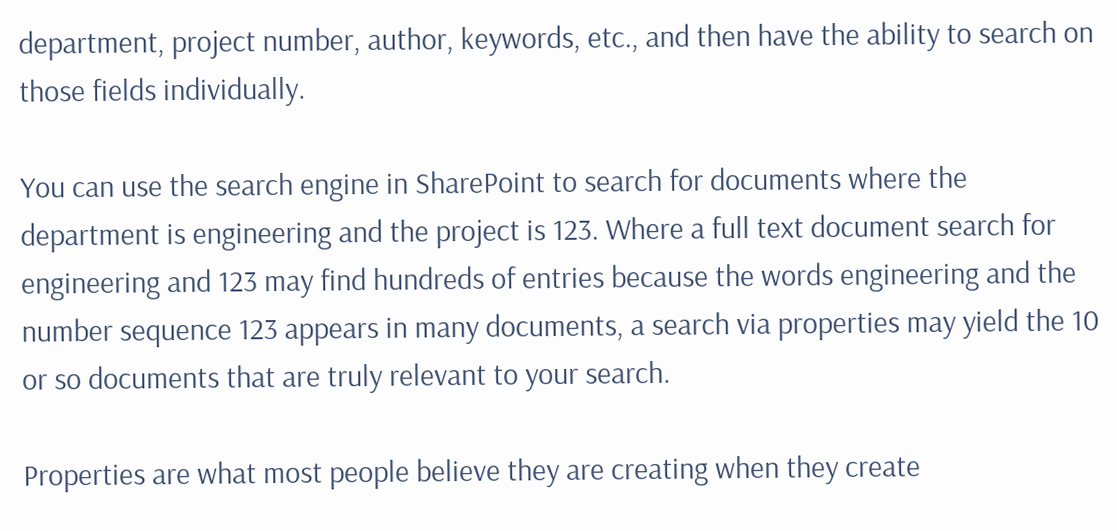department, project number, author, keywords, etc., and then have the ability to search on those fields individually.

You can use the search engine in SharePoint to search for documents where the department is engineering and the project is 123. Where a full text document search for engineering and 123 may find hundreds of entries because the words engineering and the number sequence 123 appears in many documents, a search via properties may yield the 10 or so documents that are truly relevant to your search.

Properties are what most people believe they are creating when they create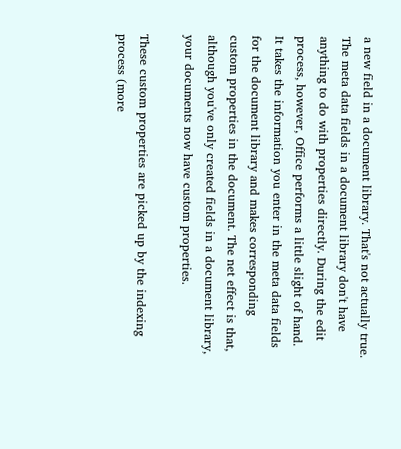a new field in a document library. That's not actually true. The meta data fields in a document library don't have anything to do with properties directly. During the edit process, however, Office performs a little slight of hand. It takes the information you enter in the meta data fields for the document library and makes corresponding custom properties in the document. The net effect is that, although you've only created fields in a document library, your documents now have custom properties.

These custom properties are picked up by the indexing process (more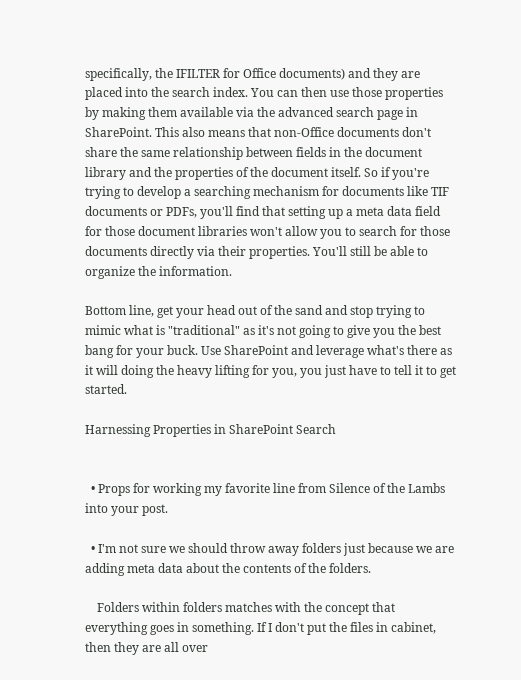specifically, the IFILTER for Office documents) and they are placed into the search index. You can then use those properties by making them available via the advanced search page in SharePoint. This also means that non-Office documents don't share the same relationship between fields in the document library and the properties of the document itself. So if you're trying to develop a searching mechanism for documents like TIF documents or PDFs, you'll find that setting up a meta data field for those document libraries won't allow you to search for those documents directly via their properties. You'll still be able to organize the information.

Bottom line, get your head out of the sand and stop trying to mimic what is "traditional" as it's not going to give you the best bang for your buck. Use SharePoint and leverage what's there as it will doing the heavy lifting for you, you just have to tell it to get started.

Harnessing Properties in SharePoint Search


  • Props for working my favorite line from Silence of the Lambs into your post.

  • I'm not sure we should throw away folders just because we are adding meta data about the contents of the folders.

    Folders within folders matches with the concept that everything goes in something. If I don't put the files in cabinet, then they are all over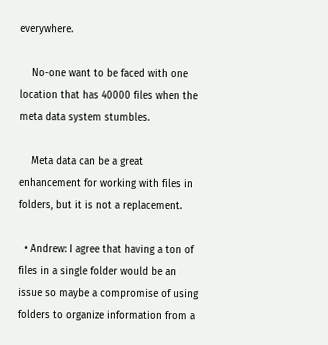everywhere.

    No-one want to be faced with one location that has 40000 files when the meta data system stumbles.

    Meta data can be a great enhancement for working with files in folders, but it is not a replacement.

  • Andrew: I agree that having a ton of files in a single folder would be an issue so maybe a compromise of using folders to organize information from a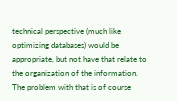technical perspective (much like optimizing databases) would be appropriate, but not have that relate to the organization of the information. The problem with that is of course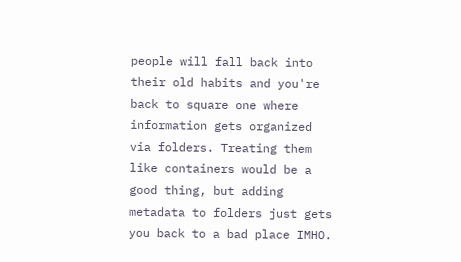people will fall back into their old habits and you're back to square one where information gets organized via folders. Treating them like containers would be a good thing, but adding metadata to folders just gets you back to a bad place IMHO.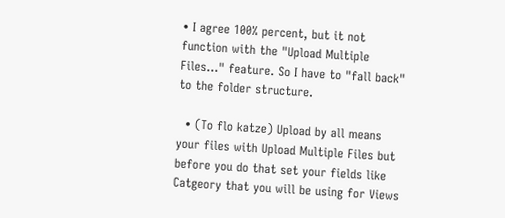• I agree 100% percent, but it not function with the "Upload Multiple Files..." feature. So I have to "fall back" to the folder structure.

  • (To flo katze) Upload by all means your files with Upload Multiple Files but before you do that set your fields like Catgeory that you will be using for Views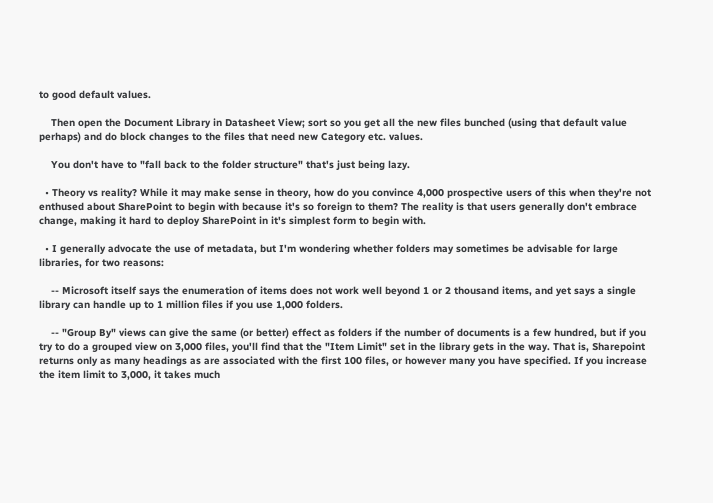to good default values.

    Then open the Document Library in Datasheet View; sort so you get all the new files bunched (using that default value perhaps) and do block changes to the files that need new Category etc. values.

    You don't have to "fall back to the folder structure" that's just being lazy.

  • Theory vs reality? While it may make sense in theory, how do you convince 4,000 prospective users of this when they're not enthused about SharePoint to begin with because it's so foreign to them? The reality is that users generally don't embrace change, making it hard to deploy SharePoint in it's simplest form to begin with.

  • I generally advocate the use of metadata, but I'm wondering whether folders may sometimes be advisable for large libraries, for two reasons:

    -- Microsoft itself says the enumeration of items does not work well beyond 1 or 2 thousand items, and yet says a single library can handle up to 1 million files if you use 1,000 folders.

    -- "Group By" views can give the same (or better) effect as folders if the number of documents is a few hundred, but if you try to do a grouped view on 3,000 files, you'll find that the "Item Limit" set in the library gets in the way. That is, Sharepoint returns only as many headings as are associated with the first 100 files, or however many you have specified. If you increase the item limit to 3,000, it takes much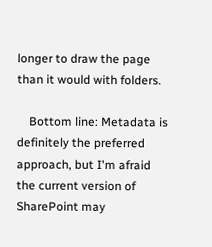longer to draw the page than it would with folders.

    Bottom line: Metadata is definitely the preferred approach, but I'm afraid the current version of SharePoint may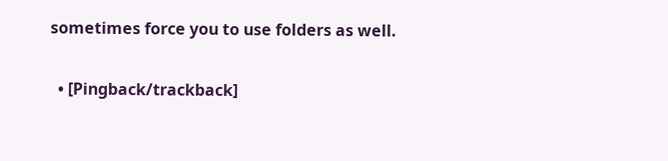sometimes force you to use folders as well.

  • [Pingback/trackback]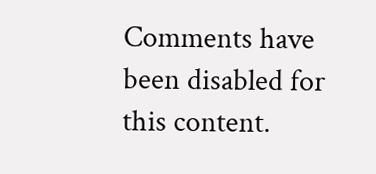Comments have been disabled for this content.